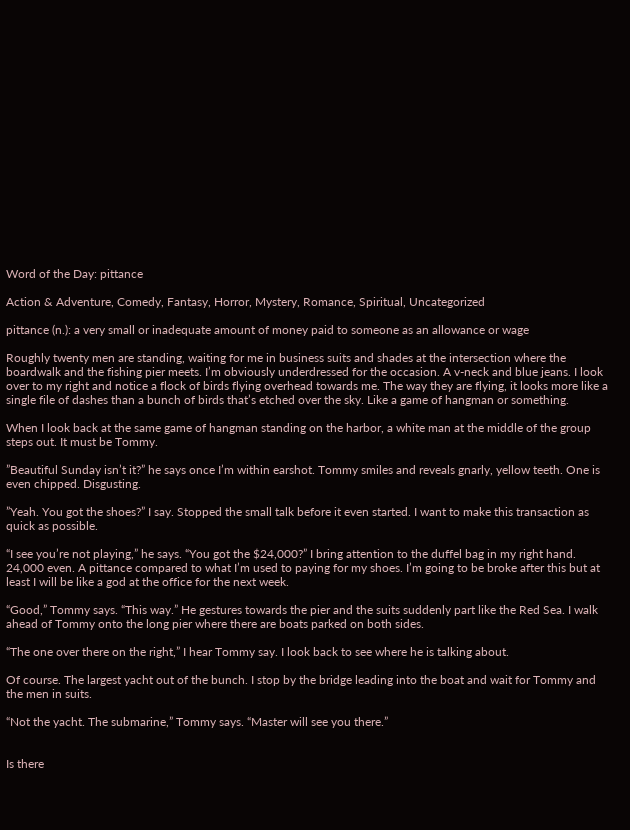Word of the Day: pittance

Action & Adventure, Comedy, Fantasy, Horror, Mystery, Romance, Spiritual, Uncategorized

pittance (n.): a very small or inadequate amount of money paid to someone as an allowance or wage

Roughly twenty men are standing, waiting for me in business suits and shades at the intersection where the boardwalk and the fishing pier meets. I’m obviously underdressed for the occasion. A v-neck and blue jeans. I look over to my right and notice a flock of birds flying overhead towards me. The way they are flying, it looks more like a single file of dashes than a bunch of birds that’s etched over the sky. Like a game of hangman or something.

When I look back at the same game of hangman standing on the harbor, a white man at the middle of the group steps out. It must be Tommy.

”Beautiful Sunday isn’t it?” he says once I’m within earshot. Tommy smiles and reveals gnarly, yellow teeth. One is even chipped. Disgusting.

”Yeah. You got the shoes?” I say. Stopped the small talk before it even started. I want to make this transaction as quick as possible.

“I see you’re not playing,” he says. “You got the $24,000?” I bring attention to the duffel bag in my right hand. 24,000 even. A pittance compared to what I’m used to paying for my shoes. I’m going to be broke after this but at least I will be like a god at the office for the next week.

“Good,” Tommy says. “This way.” He gestures towards the pier and the suits suddenly part like the Red Sea. I walk ahead of Tommy onto the long pier where there are boats parked on both sides.

“The one over there on the right,” I hear Tommy say. I look back to see where he is talking about.

Of course. The largest yacht out of the bunch. I stop by the bridge leading into the boat and wait for Tommy and the men in suits.

“Not the yacht. The submarine,” Tommy says. “Master will see you there.”


Is there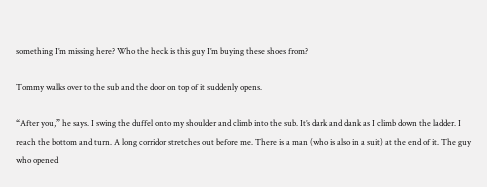something I’m missing here? Who the heck is this guy I’m buying these shoes from?

Tommy walks over to the sub and the door on top of it suddenly opens.

“After you,” he says. I swing the duffel onto my shoulder and climb into the sub. It’s dark and dank as I climb down the ladder. I reach the bottom and turn. A long corridor stretches out before me. There is a man (who is also in a suit) at the end of it. The guy who opened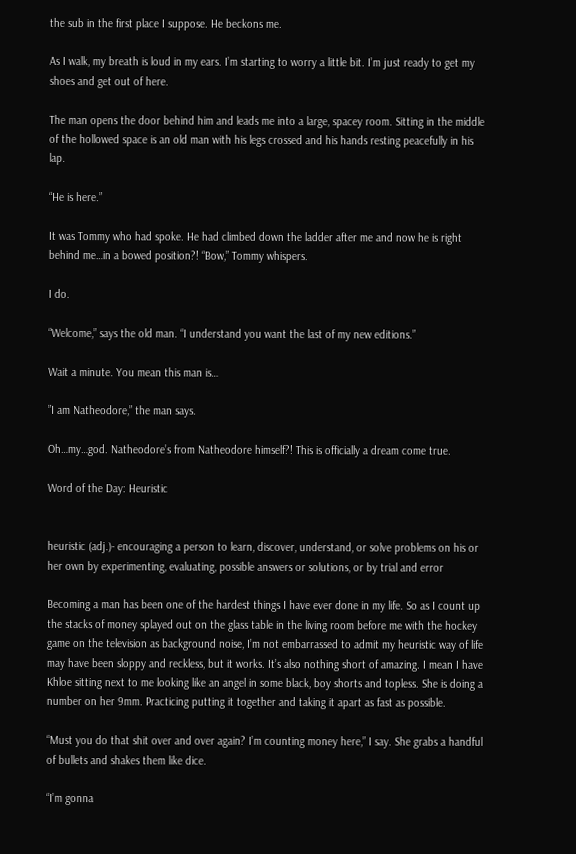the sub in the first place I suppose. He beckons me.

As I walk, my breath is loud in my ears. I’m starting to worry a little bit. I’m just ready to get my shoes and get out of here.

The man opens the door behind him and leads me into a large, spacey room. Sitting in the middle of the hollowed space is an old man with his legs crossed and his hands resting peacefully in his lap.

“He is here.”

It was Tommy who had spoke. He had climbed down the ladder after me and now he is right behind me…in a bowed position?! “Bow,” Tommy whispers.

I do.

“Welcome,” says the old man. “I understand you want the last of my new editions.”

Wait a minute. You mean this man is…

”I am Natheodore,” the man says.

Oh…my…god. Natheodore’s from Natheodore himself?! This is officially a dream come true.

Word of the Day: Heuristic


heuristic (adj.)- encouraging a person to learn, discover, understand, or solve problems on his or her own by experimenting, evaluating, possible answers or solutions, or by trial and error

Becoming a man has been one of the hardest things I have ever done in my life. So as I count up the stacks of money splayed out on the glass table in the living room before me with the hockey game on the television as background noise, I’m not embarrassed to admit my heuristic way of life may have been sloppy and reckless, but it works. It’s also nothing short of amazing. I mean I have Khloe sitting next to me looking like an angel in some black, boy shorts and topless. She is doing a number on her 9mm. Practicing putting it together and taking it apart as fast as possible.

“Must you do that shit over and over again? I’m counting money here,” I say. She grabs a handful of bullets and shakes them like dice.

“I’m gonna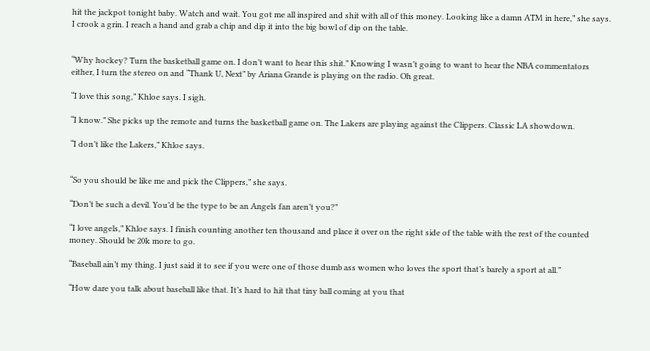hit the jackpot tonight baby. Watch and wait. You got me all inspired and shit with all of this money. Looking like a damn ATM in here,” she says. I crook a grin. I reach a hand and grab a chip and dip it into the big bowl of dip on the table.


“Why hockey? Turn the basketball game on. I don’t want to hear this shit.” Knowing I wasn’t going to want to hear the NBA commentators either, I turn the stereo on and “Thank U, Next” by Ariana Grande is playing on the radio. Oh great.

“I love this song,” Khloe says. I sigh.

“I know.” She picks up the remote and turns the basketball game on. The Lakers are playing against the Clippers. Classic LA showdown.

“I don’t like the Lakers,” Khloe says.


“So you should be like me and pick the Clippers,” she says.

“Don’t be such a devil. You’d be the type to be an Angels fan aren’t you?”

“I love angels,” Khloe says. I finish counting another ten thousand and place it over on the right side of the table with the rest of the counted money. Should be 20k more to go.

“Baseball ain’t my thing. I just said it to see if you were one of those dumb ass women who loves the sport that’s barely a sport at all.”

“How dare you talk about baseball like that. It’s hard to hit that tiny ball coming at you that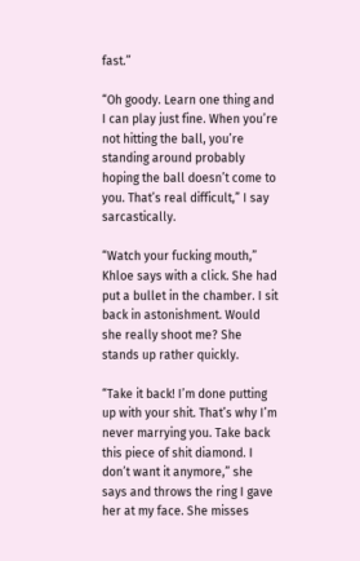fast.”

“Oh goody. Learn one thing and I can play just fine. When you’re not hitting the ball, you’re standing around probably hoping the ball doesn’t come to you. That’s real difficult,” I say sarcastically.

“Watch your fucking mouth,” Khloe says with a click. She had put a bullet in the chamber. I sit back in astonishment. Would she really shoot me? She stands up rather quickly.

“Take it back! I’m done putting up with your shit. That’s why I’m never marrying you. Take back this piece of shit diamond. I don’t want it anymore,” she says and throws the ring I gave her at my face. She misses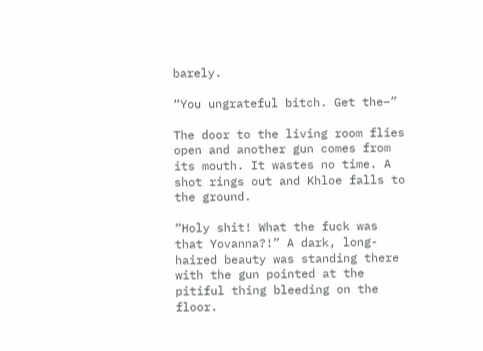barely.

“You ungrateful bitch. Get the–”

The door to the living room flies open and another gun comes from its mouth. It wastes no time. A shot rings out and Khloe falls to the ground.

“Holy shit! What the fuck was that Yovanna?!” A dark, long-haired beauty was standing there with the gun pointed at the pitiful thing bleeding on the floor.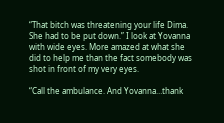“That bitch was threatening your life Dima. She had to be put down.” I look at Yovanna with wide eyes. More amazed at what she did to help me than the fact somebody was shot in front of my very eyes.

“Call the ambulance. And Yovanna…thank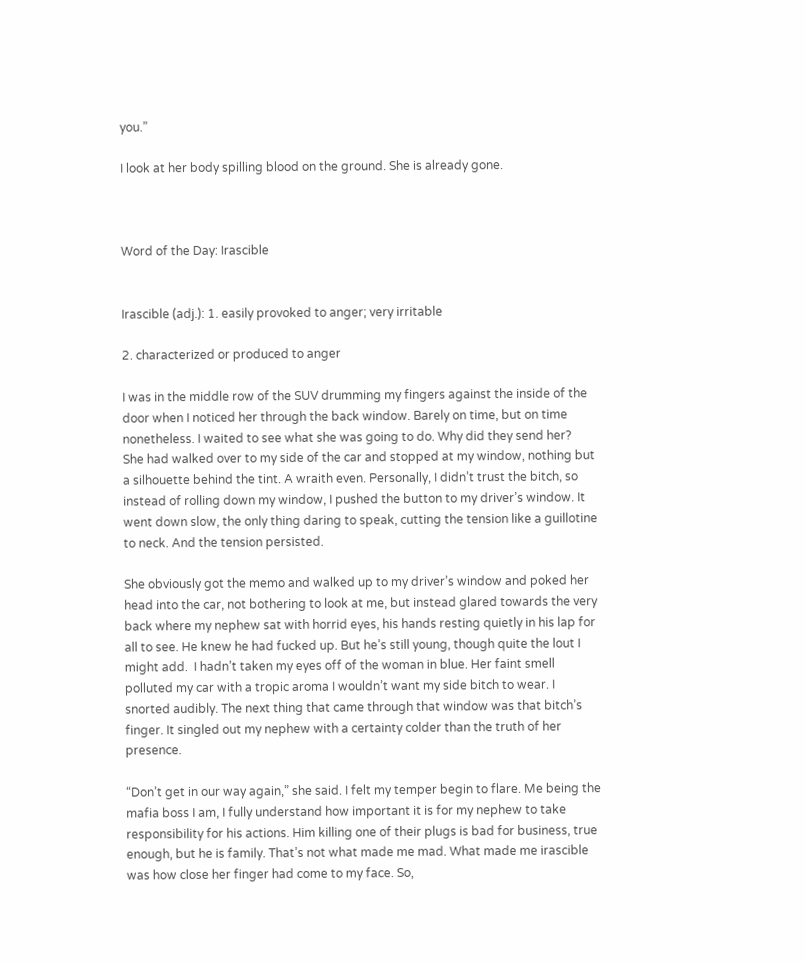you.”

I look at her body spilling blood on the ground. She is already gone.



Word of the Day: Irascible


Irascible (adj.): 1. easily provoked to anger; very irritable

2. characterized or produced to anger

I was in the middle row of the SUV drumming my fingers against the inside of the door when I noticed her through the back window. Barely on time, but on time nonetheless. I waited to see what she was going to do. Why did they send her?  She had walked over to my side of the car and stopped at my window, nothing but a silhouette behind the tint. A wraith even. Personally, I didn’t trust the bitch, so instead of rolling down my window, I pushed the button to my driver’s window. It went down slow, the only thing daring to speak, cutting the tension like a guillotine to neck. And the tension persisted.

She obviously got the memo and walked up to my driver’s window and poked her head into the car, not bothering to look at me, but instead glared towards the very back where my nephew sat with horrid eyes, his hands resting quietly in his lap for all to see. He knew he had fucked up. But he’s still young, though quite the lout I might add.  I hadn’t taken my eyes off of the woman in blue. Her faint smell polluted my car with a tropic aroma I wouldn’t want my side bitch to wear. I snorted audibly. The next thing that came through that window was that bitch’s finger. It singled out my nephew with a certainty colder than the truth of her presence.

“Don’t get in our way again,” she said. I felt my temper begin to flare. Me being the mafia boss I am, I fully understand how important it is for my nephew to take responsibility for his actions. Him killing one of their plugs is bad for business, true enough, but he is family. That’s not what made me mad. What made me irascible was how close her finger had come to my face. So,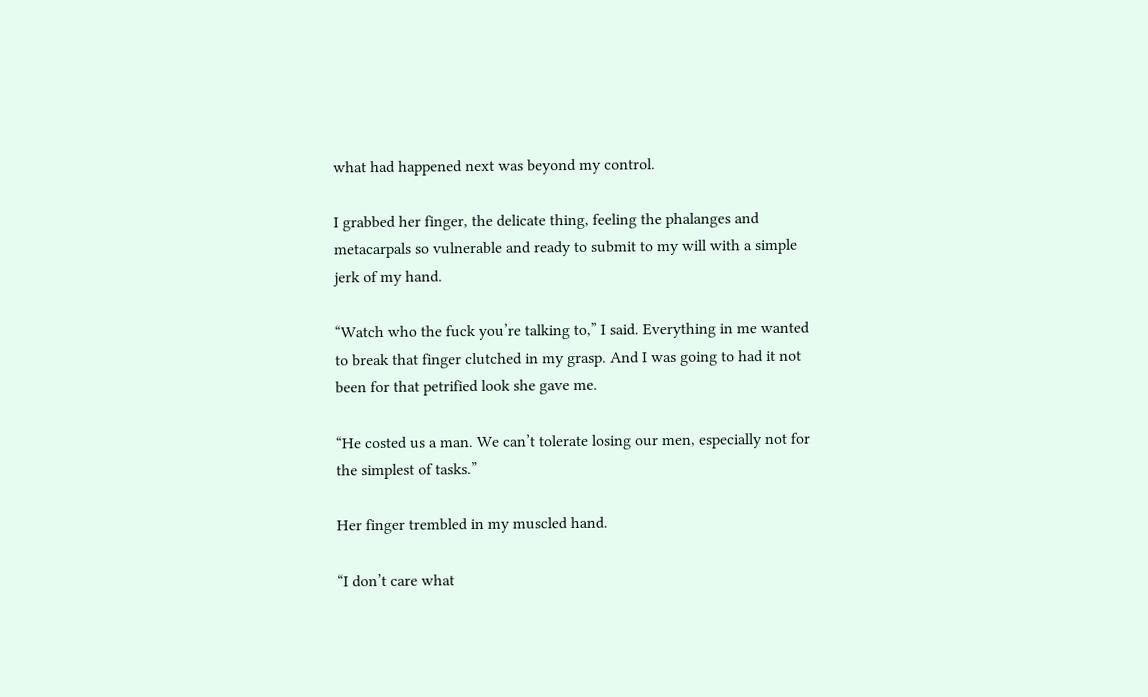what had happened next was beyond my control.

I grabbed her finger, the delicate thing, feeling the phalanges and metacarpals so vulnerable and ready to submit to my will with a simple jerk of my hand.

“Watch who the fuck you’re talking to,” I said. Everything in me wanted to break that finger clutched in my grasp. And I was going to had it not been for that petrified look she gave me.

“He costed us a man. We can’t tolerate losing our men, especially not for the simplest of tasks.”

Her finger trembled in my muscled hand.

“I don’t care what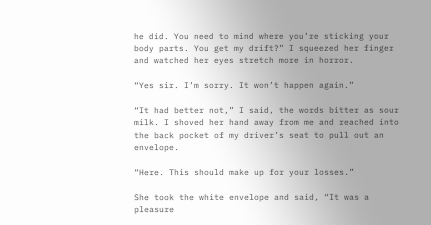he did. You need to mind where you’re sticking your body parts. You get my drift?” I squeezed her finger and watched her eyes stretch more in horror.

“Yes sir. I’m sorry. It won’t happen again.”

“It had better not,” I said, the words bitter as sour milk. I shoved her hand away from me and reached into the back pocket of my driver’s seat to pull out an envelope.

“Here. This should make up for your losses.”

She took the white envelope and said, “It was a pleasure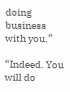doing business with you.”

“Indeed. You will do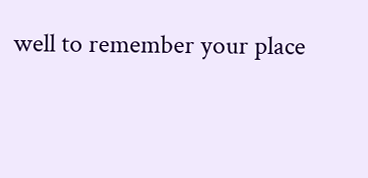well to remember your place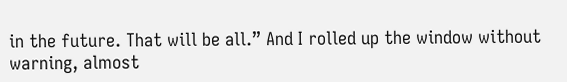in the future. That will be all.” And I rolled up the window without warning, almost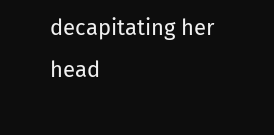decapitating her head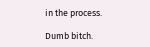in the process.

Dumb bitch.